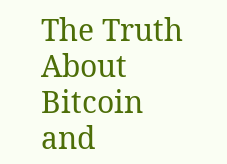The Truth About Bitcoin and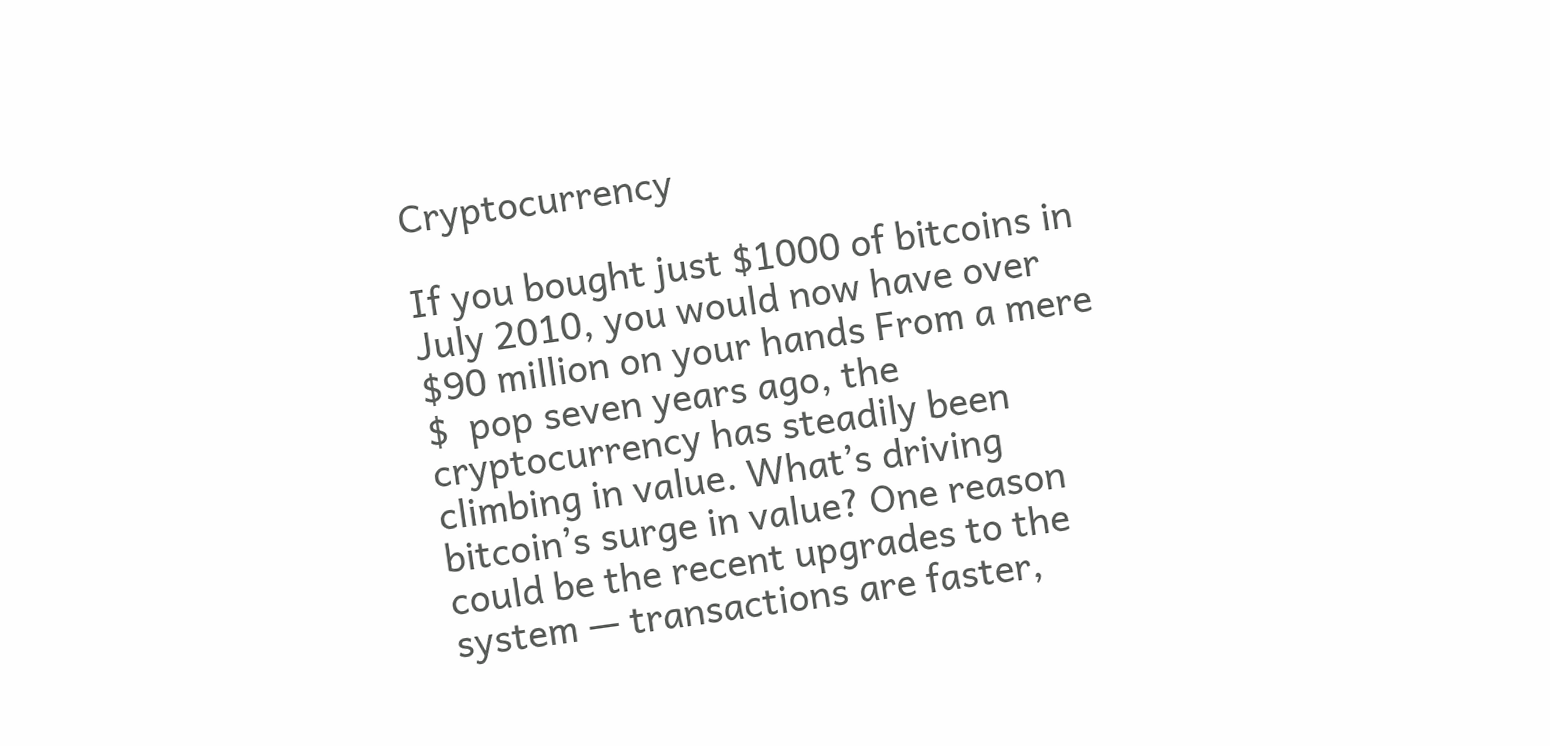Cryptocurrency

If you bought just $1000 of bitcoins in July 2010, you would now have over $90 million on your hands From a mere $  pop seven years ago, the cryptocurrency has steadily been climbing in value. What’s driving bitcoin’s surge in value? One reason could be the recent upgrades to the system — transactions are faster,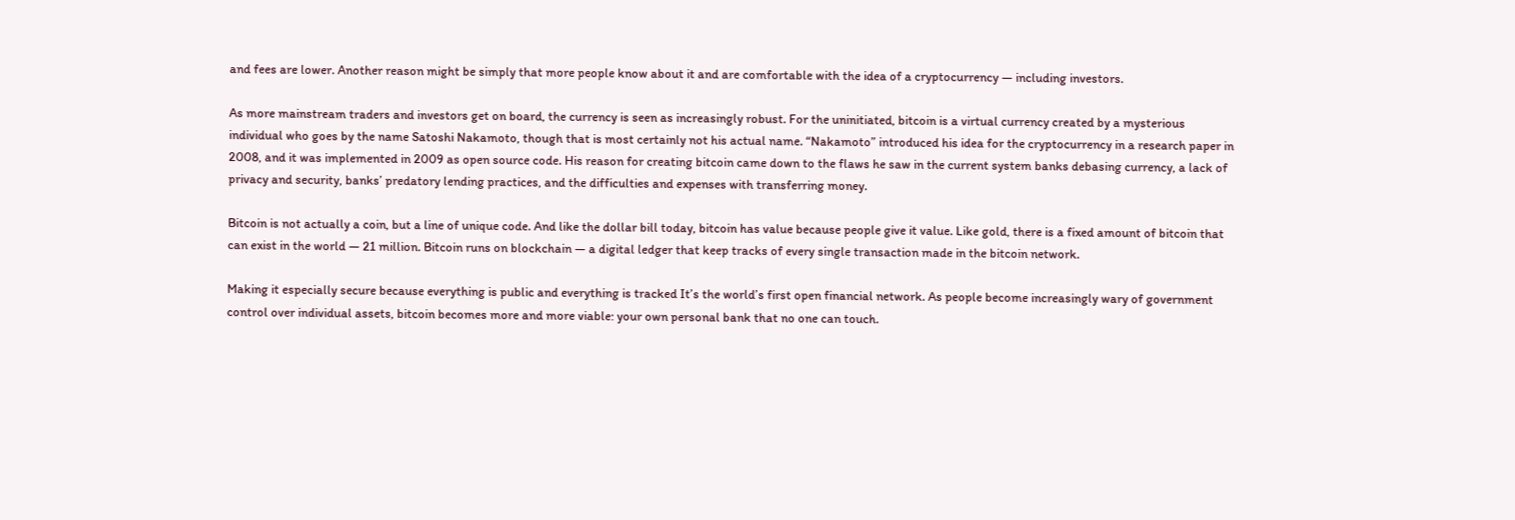and fees are lower. Another reason might be simply that more people know about it and are comfortable with the idea of a cryptocurrency — including investors.

As more mainstream traders and investors get on board, the currency is seen as increasingly robust. For the uninitiated, bitcoin is a virtual currency created by a mysterious individual who goes by the name Satoshi Nakamoto, though that is most certainly not his actual name. “Nakamoto” introduced his idea for the cryptocurrency in a research paper in 2008, and it was implemented in 2009 as open source code. His reason for creating bitcoin came down to the flaws he saw in the current system banks debasing currency, a lack of privacy and security, banks’ predatory lending practices, and the difficulties and expenses with transferring money.

Bitcoin is not actually a coin, but a line of unique code. And like the dollar bill today, bitcoin has value because people give it value. Like gold, there is a fixed amount of bitcoin that can exist in the world — 21 million. Bitcoin runs on blockchain — a digital ledger that keep tracks of every single transaction made in the bitcoin network.

Making it especially secure because everything is public and everything is tracked It’s the world’s first open financial network. As people become increasingly wary of government control over individual assets, bitcoin becomes more and more viable: your own personal bank that no one can touch.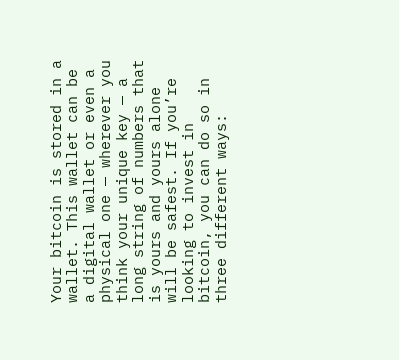Your bitcoin is stored in a wallet. This wallet can be a digital wallet or even a physical one — wherever you think your unique key — a long string of numbers that is yours and yours alone will be safest. If you’re looking to invest in bitcoin, you can do so in three different ways: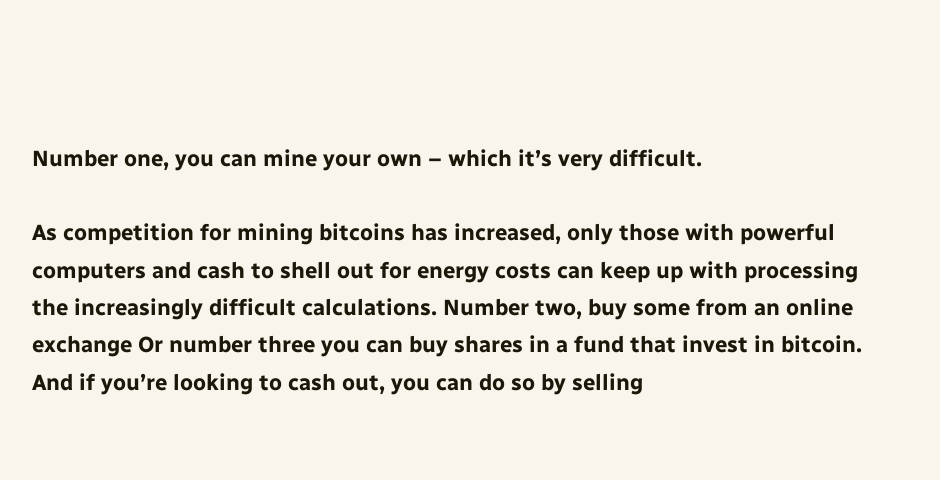Number one, you can mine your own – which it’s very difficult.

As competition for mining bitcoins has increased, only those with powerful computers and cash to shell out for energy costs can keep up with processing the increasingly difficult calculations. Number two, buy some from an online exchange Or number three you can buy shares in a fund that invest in bitcoin. And if you’re looking to cash out, you can do so by selling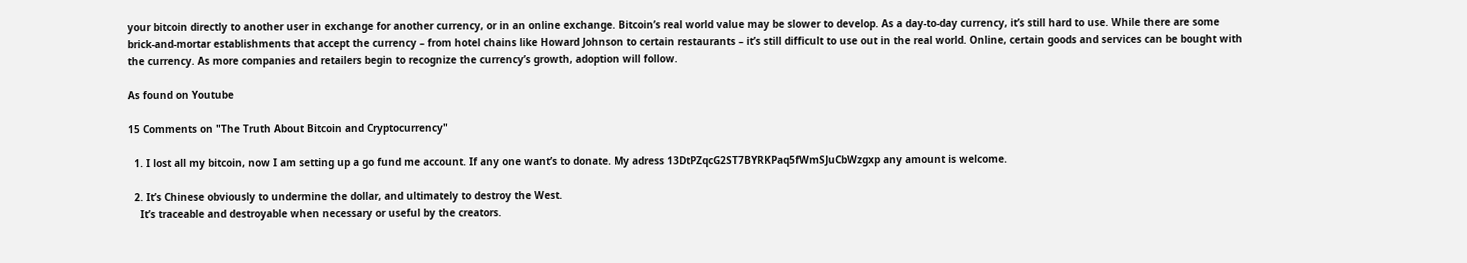your bitcoin directly to another user in exchange for another currency, or in an online exchange. Bitcoin’s real world value may be slower to develop. As a day-to-day currency, it’s still hard to use. While there are some brick-and-mortar establishments that accept the currency – from hotel chains like Howard Johnson to certain restaurants – it’s still difficult to use out in the real world. Online, certain goods and services can be bought with the currency. As more companies and retailers begin to recognize the currency’s growth, adoption will follow.

As found on Youtube

15 Comments on "The Truth About Bitcoin and Cryptocurrency"

  1. I lost all my bitcoin, now I am setting up a go fund me account. If any one want’s to donate. My adress 13DtPZqcG2ST7BYRKPaq5fWmSJuCbWzgxp any amount is welcome.

  2. It’s Chinese obviously to undermine the dollar, and ultimately to destroy the West.
    It’s traceable and destroyable when necessary or useful by the creators.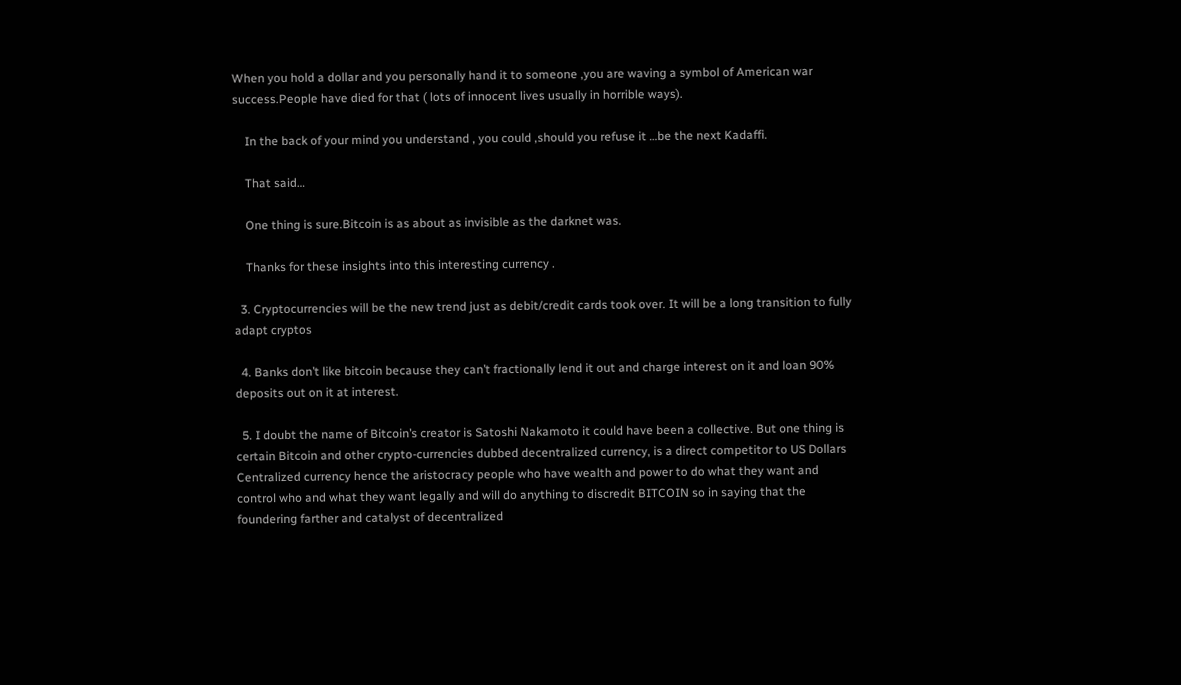When you hold a dollar and you personally hand it to someone ,you are waving a symbol of American war success.People have died for that ( lots of innocent lives usually in horrible ways).

    In the back of your mind you understand , you could ,should you refuse it …be the next Kadaffi.

    That said…

    One thing is sure.Bitcoin is as about as invisible as the darknet was.

    Thanks for these insights into this interesting currency .

  3. Cryptocurrencies will be the new trend just as debit/credit cards took over. It will be a long transition to fully adapt cryptos

  4. Banks don’t like bitcoin because they can’t fractionally lend it out and charge interest on it and loan 90% deposits out on it at interest.

  5. I doubt the name of Bitcoin’s creator is Satoshi Nakamoto it could have been a collective. But one thing is certain Bitcoin and other crypto-currencies dubbed decentralized currency, is a direct competitor to US Dollars Centralized currency hence the aristocracy people who have wealth and power to do what they want and control who and what they want legally and will do anything to discredit BITCOIN so in saying that the foundering farther and catalyst of decentralized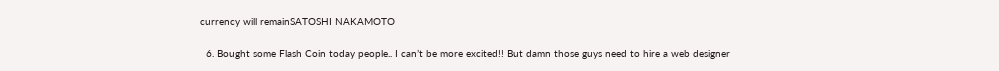currency will remainSATOSHI NAKAMOTO

  6. Bought some Flash Coin today people.. I can’t be more excited!! But damn those guys need to hire a web designer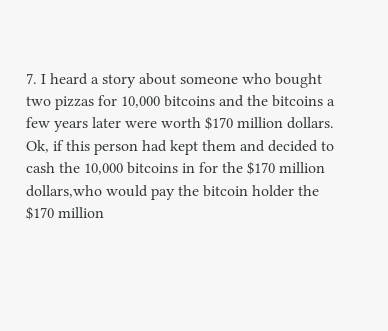7. I heard a story about someone who bought two pizzas for 10,000 bitcoins and the bitcoins a few years later were worth $170 million dollars. Ok, if this person had kept them and decided to cash the 10,000 bitcoins in for the $170 million dollars,who would pay the bitcoin holder the $170 million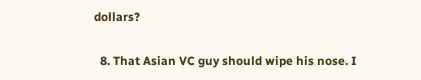dollars?

  8. That Asian VC guy should wipe his nose. I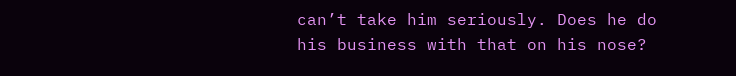can’t take him seriously. Does he do his business with that on his nose?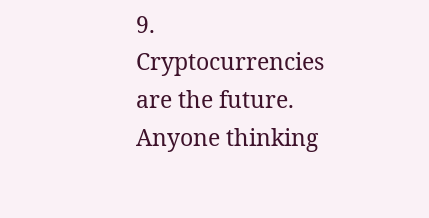9. Cryptocurrencies are the future. Anyone thinking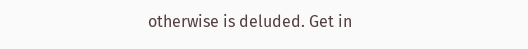otherwise is deluded. Get in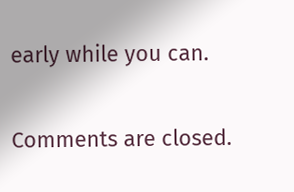early while you can.

Comments are closed.